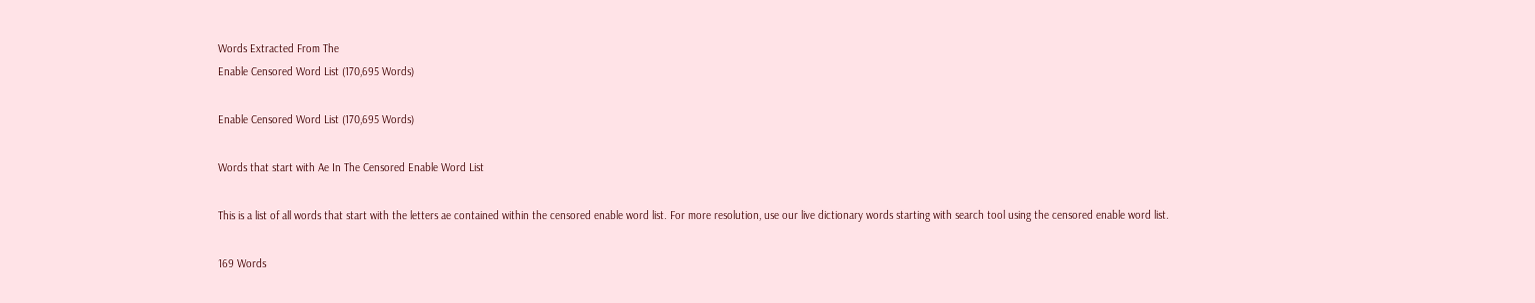Words Extracted From The
Enable Censored Word List (170,695 Words)

Enable Censored Word List (170,695 Words)

Words that start with Ae In The Censored Enable Word List

This is a list of all words that start with the letters ae contained within the censored enable word list. For more resolution, use our live dictionary words starting with search tool using the censored enable word list.

169 Words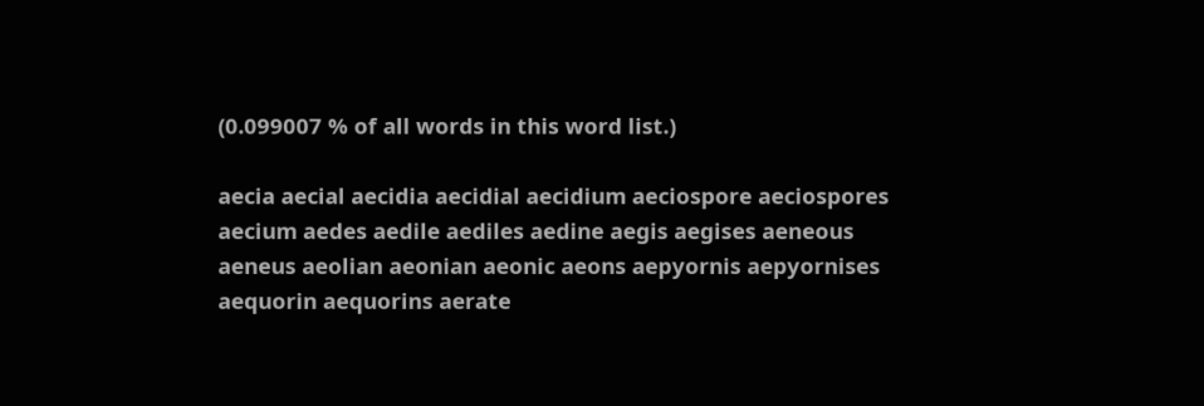(0.099007 % of all words in this word list.)

aecia aecial aecidia aecidial aecidium aeciospore aeciospores aecium aedes aedile aediles aedine aegis aegises aeneous aeneus aeolian aeonian aeonic aeons aepyornis aepyornises aequorin aequorins aerate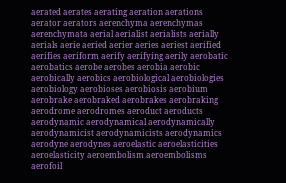aerated aerates aerating aeration aerations aerator aerators aerenchyma aerenchymas aerenchymata aerial aerialist aerialists aerially aerials aerie aeried aerier aeries aeriest aerified aerifies aeriform aerify aerifying aerily aerobatic aerobatics aerobe aerobes aerobia aerobic aerobically aerobics aerobiological aerobiologies aerobiology aerobioses aerobiosis aerobium aerobrake aerobraked aerobrakes aerobraking aerodrome aerodromes aeroduct aeroducts aerodynamic aerodynamical aerodynamically aerodynamicist aerodynamicists aerodynamics aerodyne aerodynes aeroelastic aeroelasticities aeroelasticity aeroembolism aeroembolisms aerofoil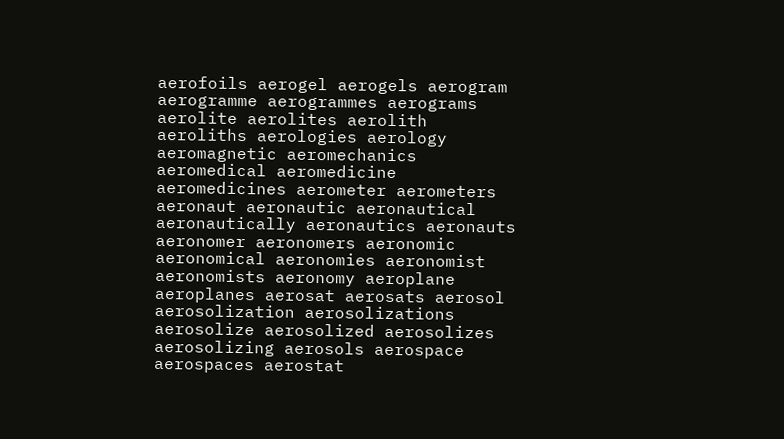aerofoils aerogel aerogels aerogram aerogramme aerogrammes aerograms aerolite aerolites aerolith aeroliths aerologies aerology aeromagnetic aeromechanics aeromedical aeromedicine aeromedicines aerometer aerometers aeronaut aeronautic aeronautical aeronautically aeronautics aeronauts aeronomer aeronomers aeronomic aeronomical aeronomies aeronomist aeronomists aeronomy aeroplane aeroplanes aerosat aerosats aerosol aerosolization aerosolizations aerosolize aerosolized aerosolizes aerosolizing aerosols aerospace aerospaces aerostat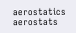aerostatics aerostats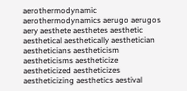aerothermodynamic aerothermodynamics aerugo aerugos aery aesthete aesthetes aesthetic aesthetical aesthetically aesthetician aestheticians aestheticism aestheticisms aestheticize aestheticized aestheticizes aestheticizing aesthetics aestival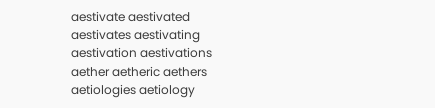aestivate aestivated aestivates aestivating aestivation aestivations aether aetheric aethers aetiologies aetiology